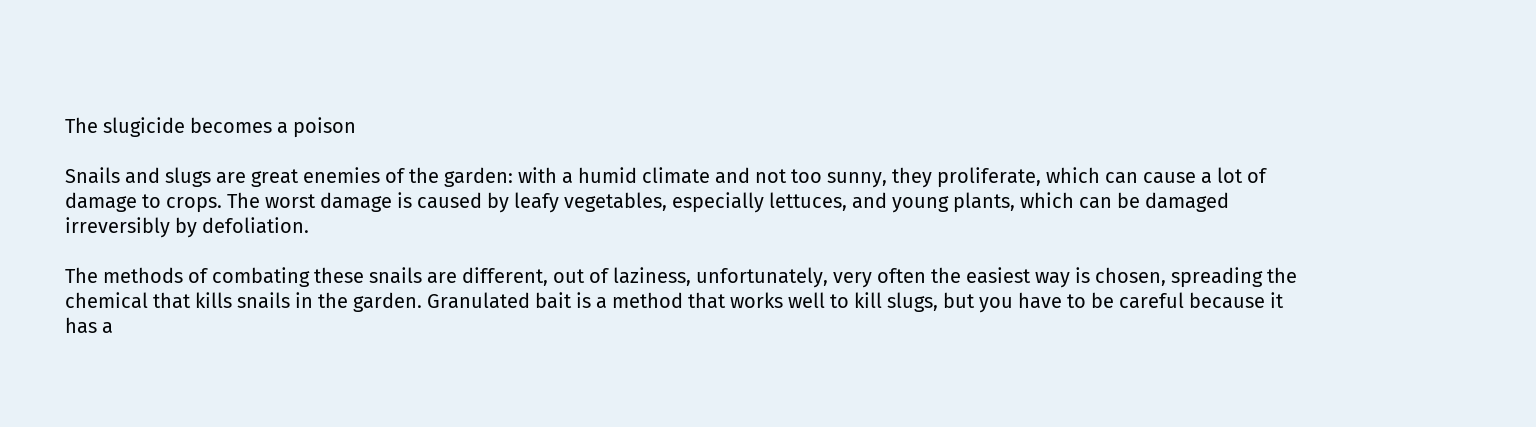The slugicide becomes a poison

Snails and slugs are great enemies of the garden: with a humid climate and not too sunny, they proliferate, which can cause a lot of damage to crops. The worst damage is caused by leafy vegetables, especially lettuces, and young plants, which can be damaged irreversibly by defoliation.

The methods of combating these snails are different, out of laziness, unfortunately, very often the easiest way is chosen, spreading the chemical that kills snails in the garden. Granulated bait is a method that works well to kill slugs, but you have to be careful because it has a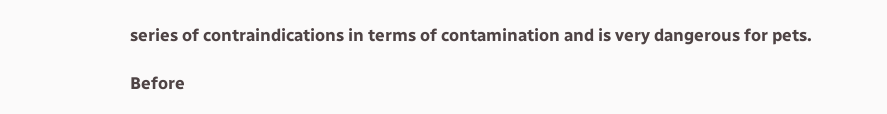series of contraindications in terms of contamination and is very dangerous for pets.

Before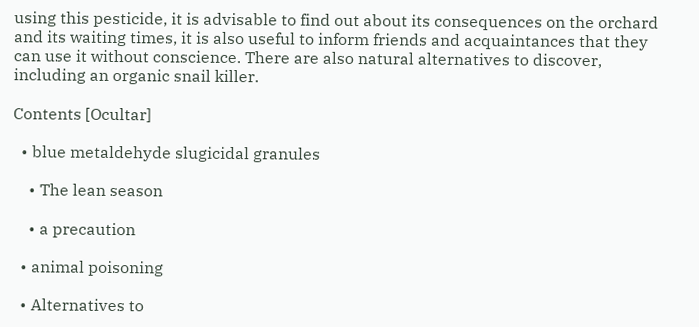using this pesticide, it is advisable to find out about its consequences on the orchard and its waiting times, it is also useful to inform friends and acquaintances that they can use it without conscience. There are also natural alternatives to discover, including an organic snail killer.

Contents [Ocultar]

  • blue metaldehyde slugicidal granules

    • The lean season

    • a precaution

  • animal poisoning

  • Alternatives to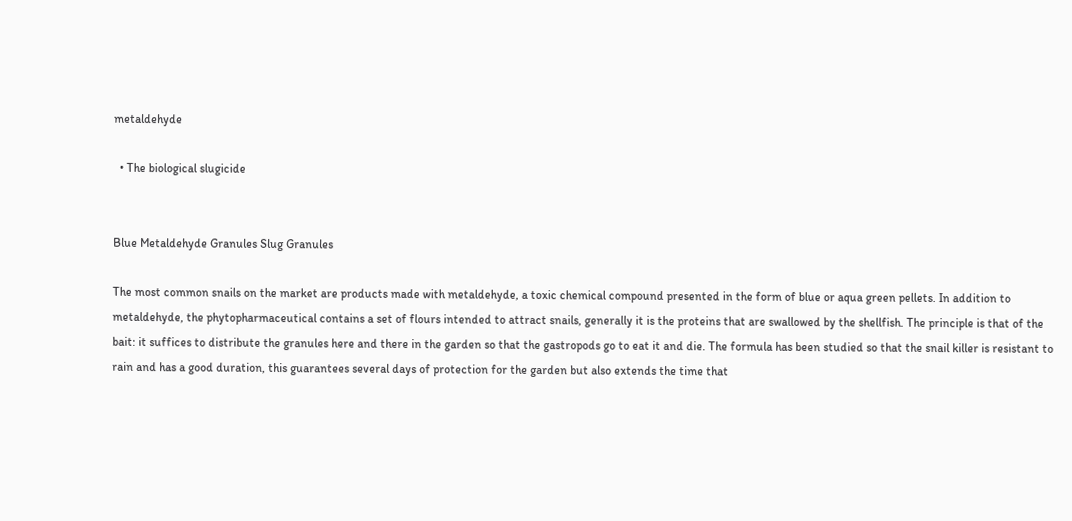metaldehyde

  • The biological slugicide


Blue Metaldehyde Granules Slug Granules

The most common snails on the market are products made with metaldehyde, a toxic chemical compound presented in the form of blue or aqua green pellets. In addition to metaldehyde, the phytopharmaceutical contains a set of flours intended to attract snails, generally it is the proteins that are swallowed by the shellfish. The principle is that of the bait: it suffices to distribute the granules here and there in the garden so that the gastropods go to eat it and die. The formula has been studied so that the snail killer is resistant to rain and has a good duration, this guarantees several days of protection for the garden but also extends the time that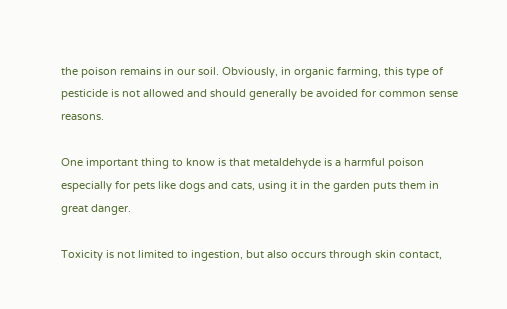the poison remains in our soil. Obviously, in organic farming, this type of pesticide is not allowed and should generally be avoided for common sense reasons.

One important thing to know is that metaldehyde is a harmful poison especially for pets like dogs and cats, using it in the garden puts them in great danger.

Toxicity is not limited to ingestion, but also occurs through skin contact,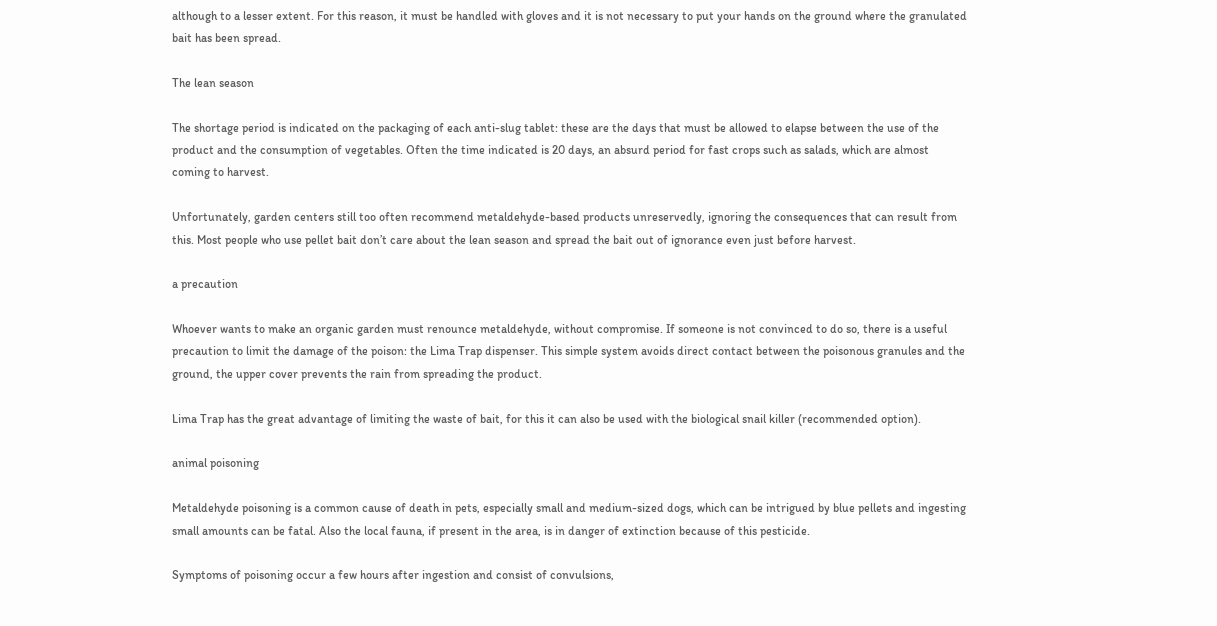although to a lesser extent. For this reason, it must be handled with gloves and it is not necessary to put your hands on the ground where the granulated bait has been spread.

The lean season

The shortage period is indicated on the packaging of each anti-slug tablet: these are the days that must be allowed to elapse between the use of the product and the consumption of vegetables. Often the time indicated is 20 days, an absurd period for fast crops such as salads, which are almost coming to harvest.

Unfortunately, garden centers still too often recommend metaldehyde-based products unreservedly, ignoring the consequences that can result from this. Most people who use pellet bait don’t care about the lean season and spread the bait out of ignorance even just before harvest.

a precaution

Whoever wants to make an organic garden must renounce metaldehyde, without compromise. If someone is not convinced to do so, there is a useful precaution to limit the damage of the poison: the Lima Trap dispenser. This simple system avoids direct contact between the poisonous granules and the ground, the upper cover prevents the rain from spreading the product.

Lima Trap has the great advantage of limiting the waste of bait, for this it can also be used with the biological snail killer (recommended option).

animal poisoning

Metaldehyde poisoning is a common cause of death in pets, especially small and medium-sized dogs, which can be intrigued by blue pellets and ingesting small amounts can be fatal. Also the local fauna, if present in the area, is in danger of extinction because of this pesticide.

Symptoms of poisoning occur a few hours after ingestion and consist of convulsions,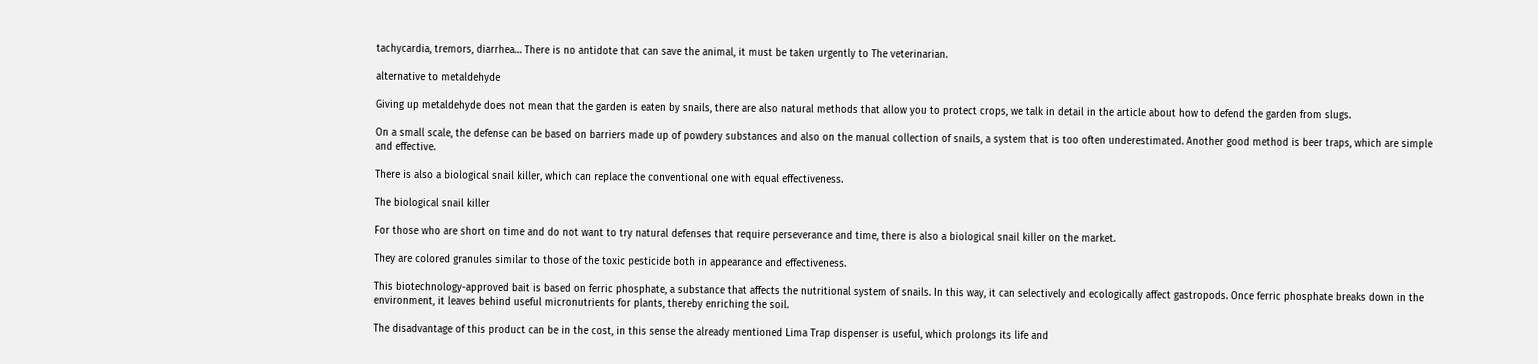tachycardia, tremors, diarrhea… There is no antidote that can save the animal, it must be taken urgently to The veterinarian.

alternative to metaldehyde

Giving up metaldehyde does not mean that the garden is eaten by snails, there are also natural methods that allow you to protect crops, we talk in detail in the article about how to defend the garden from slugs.

On a small scale, the defense can be based on barriers made up of powdery substances and also on the manual collection of snails, a system that is too often underestimated. Another good method is beer traps, which are simple and effective.

There is also a biological snail killer, which can replace the conventional one with equal effectiveness.

The biological snail killer

For those who are short on time and do not want to try natural defenses that require perseverance and time, there is also a biological snail killer on the market.

They are colored granules similar to those of the toxic pesticide both in appearance and effectiveness.

This biotechnology-approved bait is based on ferric phosphate, a substance that affects the nutritional system of snails. In this way, it can selectively and ecologically affect gastropods. Once ferric phosphate breaks down in the environment, it leaves behind useful micronutrients for plants, thereby enriching the soil.

The disadvantage of this product can be in the cost, in this sense the already mentioned Lima Trap dispenser is useful, which prolongs its life and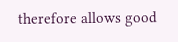therefore allows good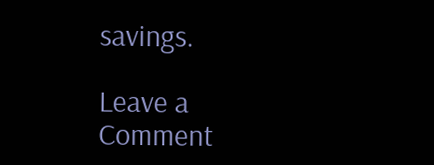savings.

Leave a Comment